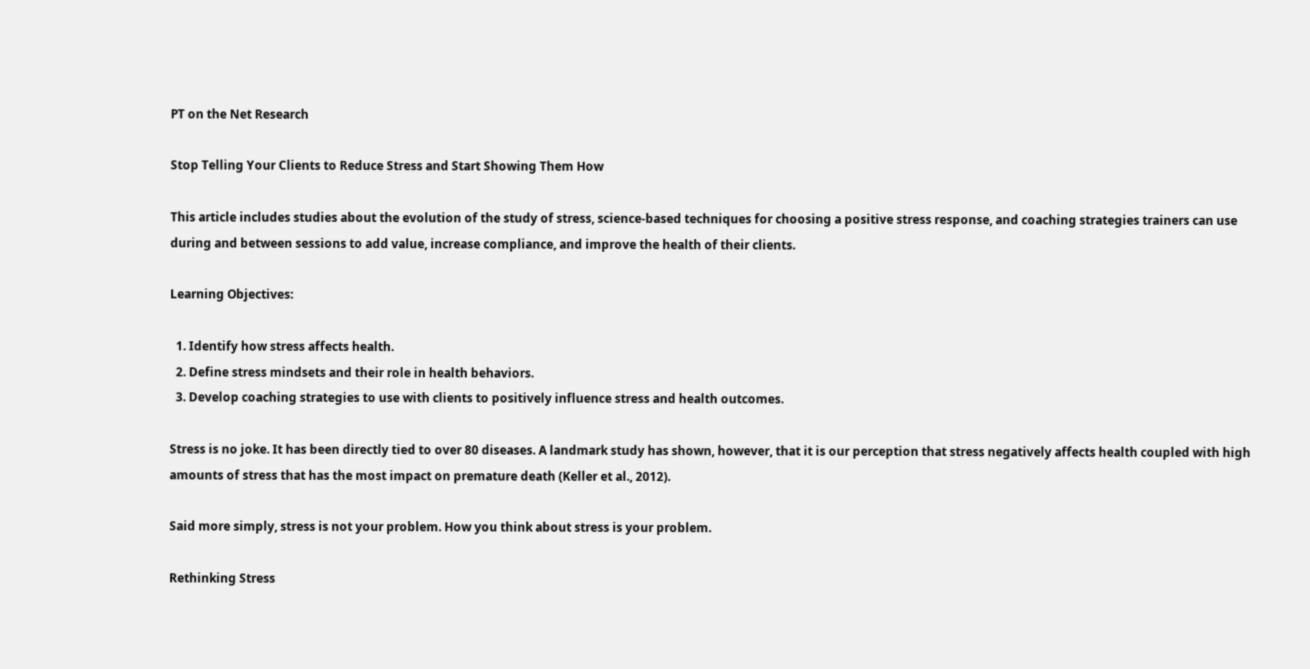PT on the Net Research

Stop Telling Your Clients to Reduce Stress and Start Showing Them How

This article includes studies about the evolution of the study of stress, science-based techniques for choosing a positive stress response, and coaching strategies trainers can use during and between sessions to add value, increase compliance, and improve the health of their clients.

Learning Objectives:

  1. Identify how stress affects health.
  2. Define stress mindsets and their role in health behaviors.
  3. Develop coaching strategies to use with clients to positively influence stress and health outcomes.

Stress is no joke. It has been directly tied to over 80 diseases. A landmark study has shown, however, that it is our perception that stress negatively affects health coupled with high amounts of stress that has the most impact on premature death (Keller et al., 2012).

Said more simply, stress is not your problem. How you think about stress is your problem.

Rethinking Stress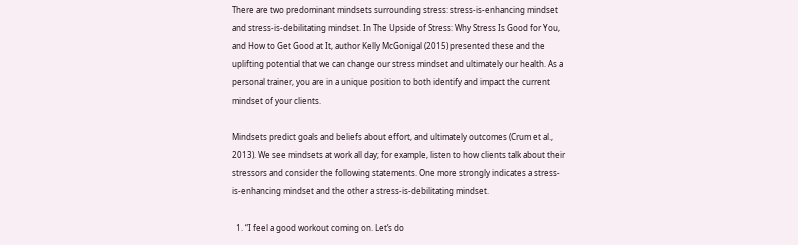There are two predominant mindsets surrounding stress: stress-is-enhancing mindset and stress-is-debilitating mindset. In The Upside of Stress: Why Stress Is Good for You, and How to Get Good at It, author Kelly McGonigal (2015) presented these and the uplifting potential that we can change our stress mindset and ultimately our health. As a personal trainer, you are in a unique position to both identify and impact the current mindset of your clients.

Mindsets predict goals and beliefs about effort, and ultimately outcomes (Crum et al., 2013). We see mindsets at work all day; for example, listen to how clients talk about their stressors and consider the following statements. One more strongly indicates a stress-is-enhancing mindset and the other a stress-is-debilitating mindset.

  1. “I feel a good workout coming on. Let’s do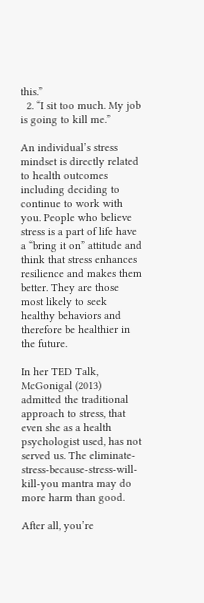this.”
  2. “I sit too much. My job is going to kill me.”

An individual’s stress mindset is directly related to health outcomes including deciding to continue to work with you. People who believe stress is a part of life have a “bring it on” attitude and think that stress enhances resilience and makes them better. They are those most likely to seek healthy behaviors and therefore be healthier in the future.

In her TED Talk, McGonigal (2013) admitted the traditional approach to stress, that even she as a health psychologist used, has not served us. The eliminate-stress-because-stress-will-kill-you mantra may do more harm than good.

After all, you’re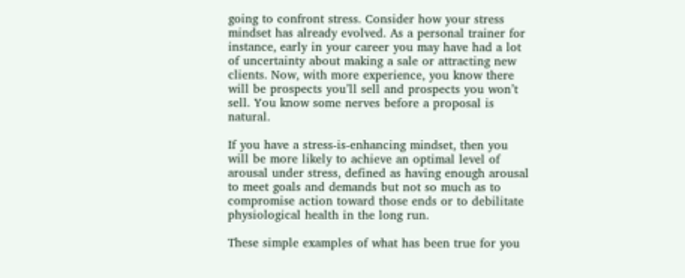going to confront stress. Consider how your stress mindset has already evolved. As a personal trainer for instance, early in your career you may have had a lot of uncertainty about making a sale or attracting new clients. Now, with more experience, you know there will be prospects you’ll sell and prospects you won’t sell. You know some nerves before a proposal is natural.

If you have a stress-is-enhancing mindset, then you will be more likely to achieve an optimal level of arousal under stress, defined as having enough arousal to meet goals and demands but not so much as to compromise action toward those ends or to debilitate physiological health in the long run.

These simple examples of what has been true for you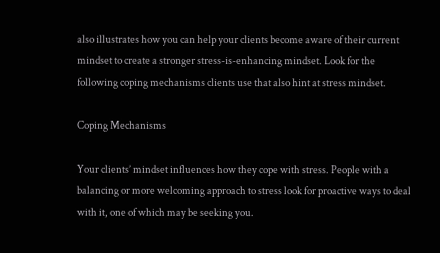also illustrates how you can help your clients become aware of their current mindset to create a stronger stress-is-enhancing mindset. Look for the following coping mechanisms clients use that also hint at stress mindset.

Coping Mechanisms

Your clients’ mindset influences how they cope with stress. People with a balancing or more welcoming approach to stress look for proactive ways to deal with it, one of which may be seeking you.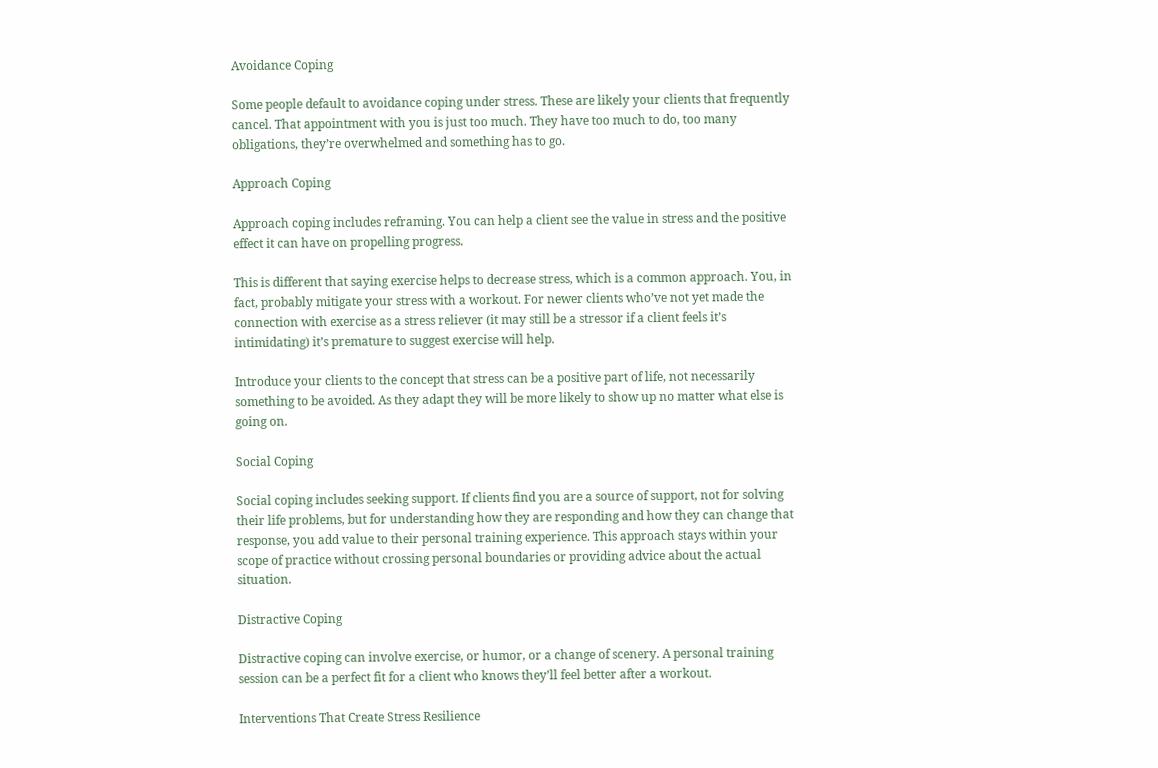Avoidance Coping

Some people default to avoidance coping under stress. These are likely your clients that frequently cancel. That appointment with you is just too much. They have too much to do, too many obligations, they’re overwhelmed and something has to go.

Approach Coping

Approach coping includes reframing. You can help a client see the value in stress and the positive effect it can have on propelling progress.

This is different that saying exercise helps to decrease stress, which is a common approach. You, in fact, probably mitigate your stress with a workout. For newer clients who’ve not yet made the connection with exercise as a stress reliever (it may still be a stressor if a client feels it’s intimidating) it’s premature to suggest exercise will help.

Introduce your clients to the concept that stress can be a positive part of life, not necessarily something to be avoided. As they adapt they will be more likely to show up no matter what else is going on.

Social Coping

Social coping includes seeking support. If clients find you are a source of support, not for solving their life problems, but for understanding how they are responding and how they can change that response, you add value to their personal training experience. This approach stays within your scope of practice without crossing personal boundaries or providing advice about the actual situation.

Distractive Coping

Distractive coping can involve exercise, or humor, or a change of scenery. A personal training session can be a perfect fit for a client who knows they’ll feel better after a workout.

Interventions That Create Stress Resilience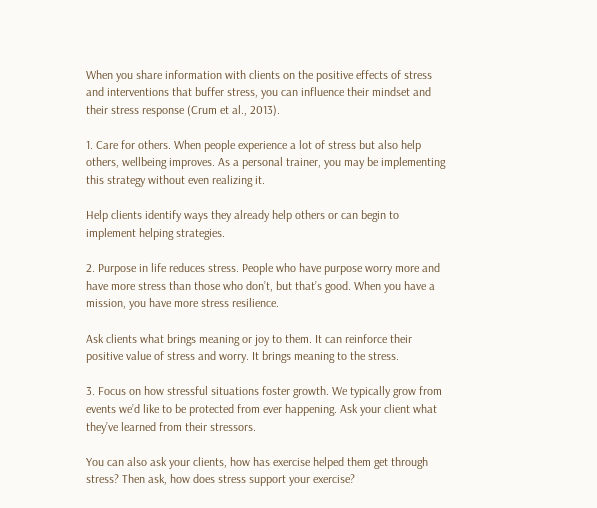When you share information with clients on the positive effects of stress and interventions that buffer stress, you can influence their mindset and their stress response (Crum et al., 2013).

1. Care for others. When people experience a lot of stress but also help others, wellbeing improves. As a personal trainer, you may be implementing this strategy without even realizing it.

Help clients identify ways they already help others or can begin to implement helping strategies.

2. Purpose in life reduces stress. People who have purpose worry more and have more stress than those who don’t, but that’s good. When you have a mission, you have more stress resilience.

Ask clients what brings meaning or joy to them. It can reinforce their positive value of stress and worry. It brings meaning to the stress.

3. Focus on how stressful situations foster growth. We typically grow from events we’d like to be protected from ever happening. Ask your client what they’ve learned from their stressors.

You can also ask your clients, how has exercise helped them get through stress? Then ask, how does stress support your exercise?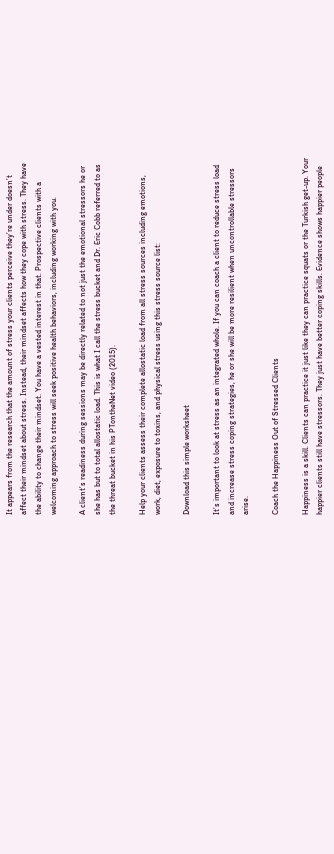It appears from the research that the amount of stress your clients perceive they’re under doesn’t affect their mindset about stress. Instead, their mindset affects how they cope with stress. They have the ability to change their mindset. You have a vested interest in that. Prospective clients with a welcoming approach to stress will seek positive health behaviors, including working with you.

A client’s readiness during sessions may be directly related to not just the emotional stressors he or she has but to total allostatic load. This is what I call the stress bucket and Dr. Eric Cobb referred to as the threat bucket in his PTontheNet video (2015).

Help your clients assess their complete allostatic load from all stress sources including emotions, work, diet, exposure to toxins, and physical stress using this stress source list:

Download this simple worksheet

It’s important to look at stress as an integrated whole. If you can coach a client to reduce stress load and increase stress coping strategies, he or she will be more resilient when uncontrollable stressors arise.

Coach the Happiness Out of Stressed Clients

Happiness is a skill. Clients can practice it just like they can practice squats or the Turkish get-up. Your happier clients still have stressors. They just have better coping skills. Evidence shows happier people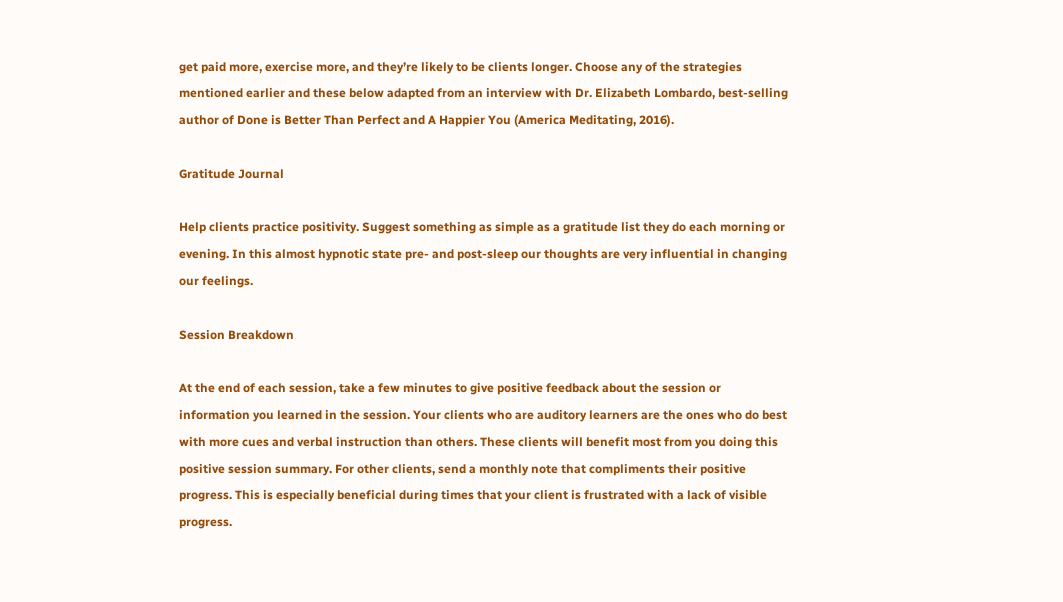get paid more, exercise more, and they’re likely to be clients longer. Choose any of the strategies mentioned earlier and these below adapted from an interview with Dr. Elizabeth Lombardo, best-selling author of Done is Better Than Perfect and A Happier You (America Meditating, 2016).

Gratitude Journal

Help clients practice positivity. Suggest something as simple as a gratitude list they do each morning or evening. In this almost hypnotic state pre- and post-sleep our thoughts are very influential in changing our feelings.

Session Breakdown

At the end of each session, take a few minutes to give positive feedback about the session or information you learned in the session. Your clients who are auditory learners are the ones who do best with more cues and verbal instruction than others. These clients will benefit most from you doing this positive session summary. For other clients, send a monthly note that compliments their positive progress. This is especially beneficial during times that your client is frustrated with a lack of visible progress.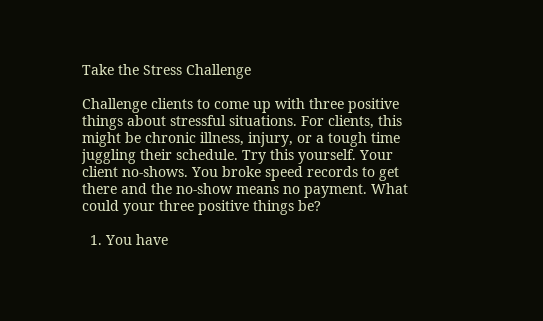Take the Stress Challenge

Challenge clients to come up with three positive things about stressful situations. For clients, this might be chronic illness, injury, or a tough time juggling their schedule. Try this yourself. Your client no-shows. You broke speed records to get there and the no-show means no payment. What could your three positive things be?

  1. You have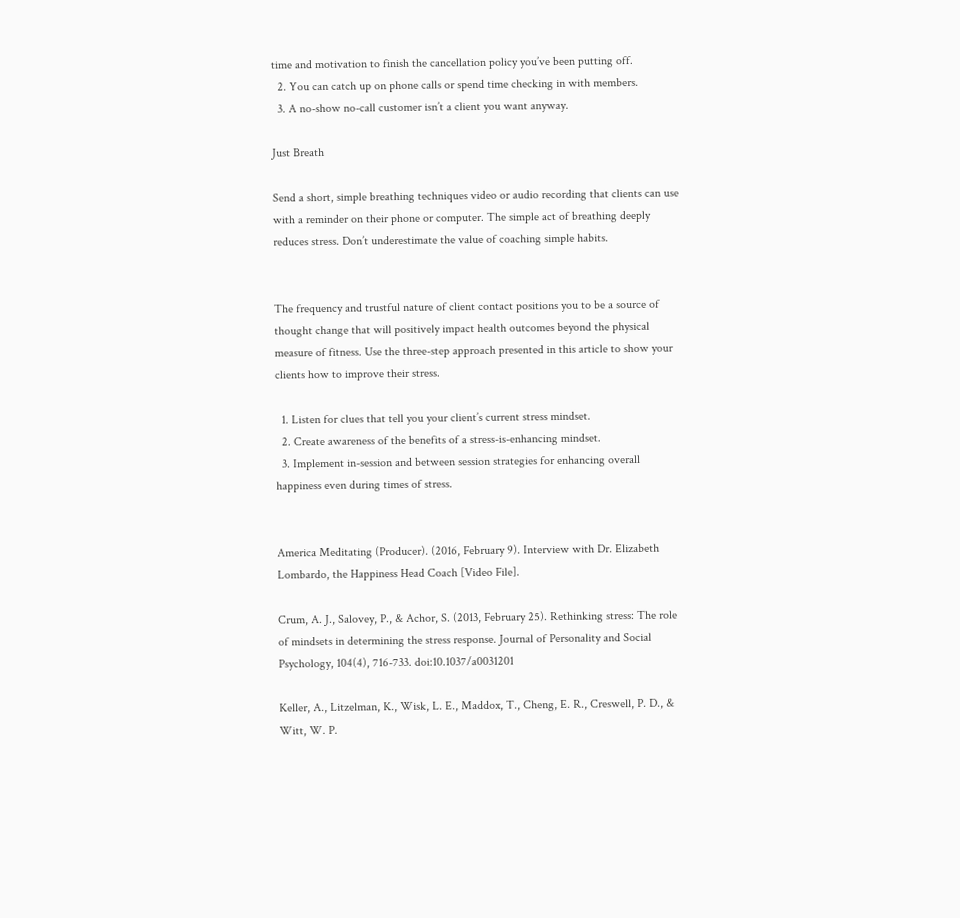time and motivation to finish the cancellation policy you’ve been putting off.
  2. You can catch up on phone calls or spend time checking in with members.
  3. A no-show no-call customer isn’t a client you want anyway.

Just Breath

Send a short, simple breathing techniques video or audio recording that clients can use with a reminder on their phone or computer. The simple act of breathing deeply reduces stress. Don’t underestimate the value of coaching simple habits.


The frequency and trustful nature of client contact positions you to be a source of thought change that will positively impact health outcomes beyond the physical measure of fitness. Use the three-step approach presented in this article to show your clients how to improve their stress.

  1. Listen for clues that tell you your client’s current stress mindset.
  2. Create awareness of the benefits of a stress-is-enhancing mindset.
  3. Implement in-session and between session strategies for enhancing overall happiness even during times of stress.


America Meditating (Producer). (2016, February 9). Interview with Dr. Elizabeth Lombardo, the Happiness Head Coach [Video File].

Crum, A. J., Salovey, P., & Achor, S. (2013, February 25). Rethinking stress: The role of mindsets in determining the stress response. Journal of Personality and Social Psychology, 104(4), 716-733. doi:10.1037/a0031201

Keller, A., Litzelman, K., Wisk, L. E., Maddox, T., Cheng, E. R., Creswell, P. D., & Witt, W. P.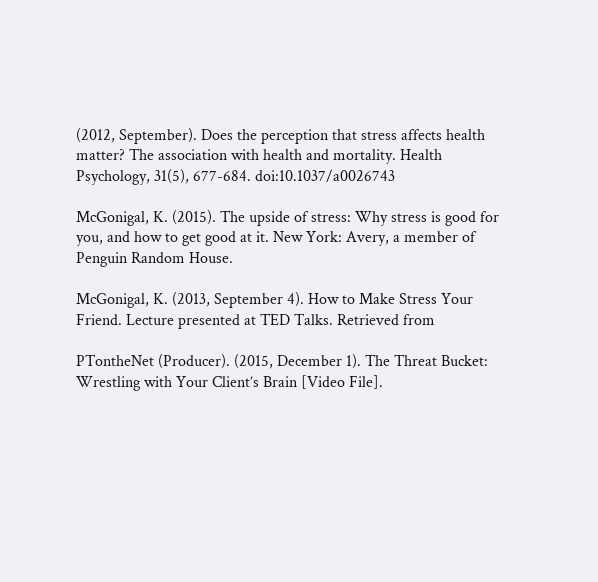(2012, September). Does the perception that stress affects health matter? The association with health and mortality. Health Psychology, 31(5), 677-684. doi:10.1037/a0026743

McGonigal, K. (2015). The upside of stress: Why stress is good for you, and how to get good at it. New York: Avery, a member of Penguin Random House.

McGonigal, K. (2013, September 4). How to Make Stress Your Friend. Lecture presented at TED Talks. Retrieved from

PTontheNet (Producer). (2015, December 1). The Threat Bucket: Wrestling with Your Client’s Brain [Video File].